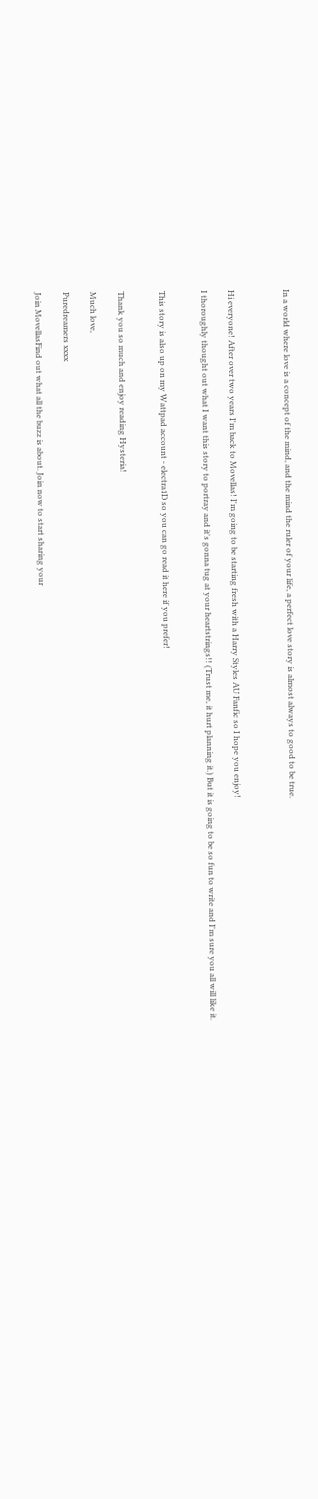In a world where love is a concept of the mind, and the mind the ruler of your life, a perfect love story is almost always to good to be true.



Hi everyone! After over two years I'm back to Movellas! I'm going to be starting fresh with a Harry Styles AU Fanfic so I hope you enjoy!

I thoroughly thought out what I want this story to portray and it's gonna tug at your heartstrings!! (Trust me, it hurt planning it.) But it is going to be so fun to write and I'm sure you all will like it.


This story is also up on my Wattpad account - electra1D so you can go read it here if you prefer!


Thank you so much and enjoy reading Hysteria!

Much love,

Puredreamers xxxx

Join MovellasFind out what all the buzz is about. Join now to start sharing your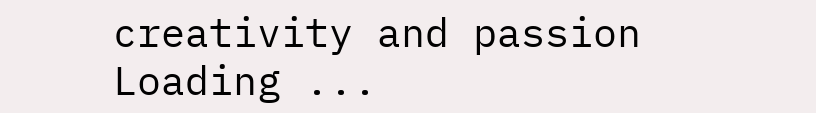creativity and passion
Loading ...